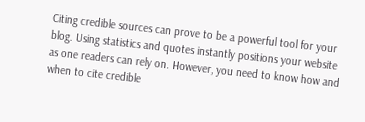Citing credible sources can prove to be a powerful tool for your blog. Using statistics and quotes instantly positions your website as one readers can rely on. However, you need to know how and when to cite credible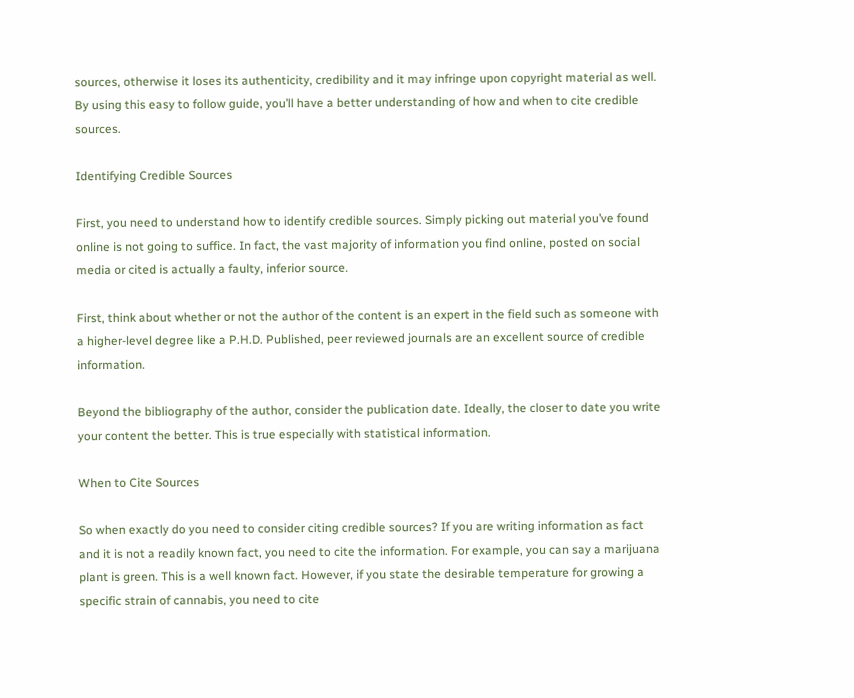sources, otherwise it loses its authenticity, credibility and it may infringe upon copyright material as well. By using this easy to follow guide, you’ll have a better understanding of how and when to cite credible sources.

Identifying Credible Sources

First, you need to understand how to identify credible sources. Simply picking out material you’ve found online is not going to suffice. In fact, the vast majority of information you find online, posted on social media or cited is actually a faulty, inferior source.

First, think about whether or not the author of the content is an expert in the field such as someone with a higher-level degree like a P.H.D. Published, peer reviewed journals are an excellent source of credible information.

Beyond the bibliography of the author, consider the publication date. Ideally, the closer to date you write your content the better. This is true especially with statistical information.

When to Cite Sources

So when exactly do you need to consider citing credible sources? If you are writing information as fact and it is not a readily known fact, you need to cite the information. For example, you can say a marijuana plant is green. This is a well known fact. However, if you state the desirable temperature for growing a specific strain of cannabis, you need to cite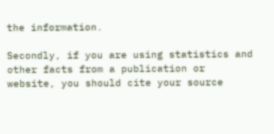the information.

Secondly, if you are using statistics and other facts from a publication or website, you should cite your source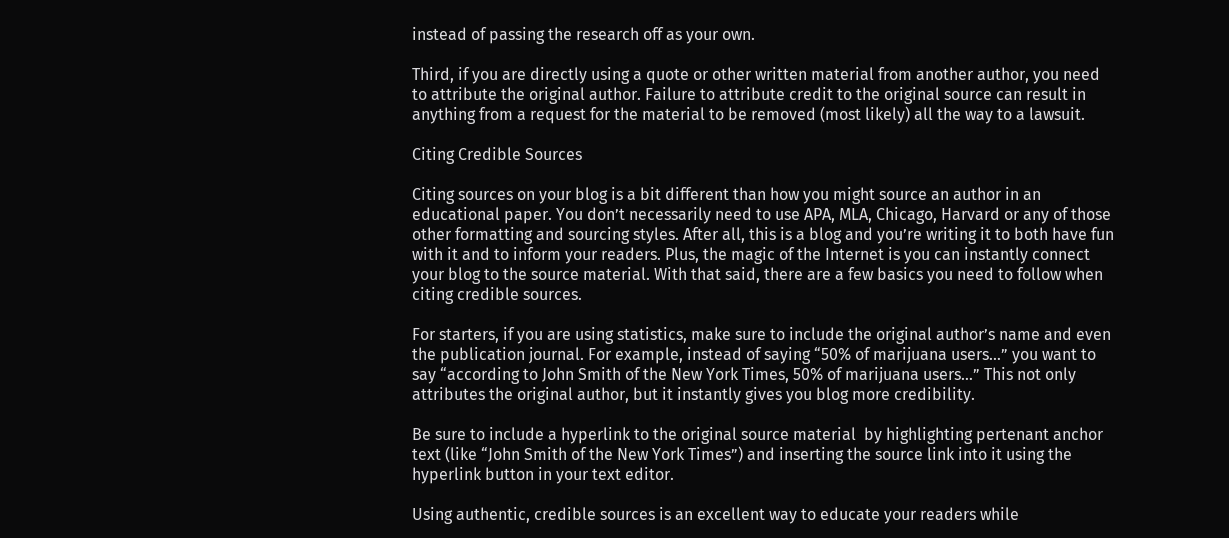instead of passing the research off as your own.

Third, if you are directly using a quote or other written material from another author, you need to attribute the original author. Failure to attribute credit to the original source can result in anything from a request for the material to be removed (most likely) all the way to a lawsuit.

Citing Credible Sources

Citing sources on your blog is a bit different than how you might source an author in an educational paper. You don’t necessarily need to use APA, MLA, Chicago, Harvard or any of those other formatting and sourcing styles. After all, this is a blog and you’re writing it to both have fun with it and to inform your readers. Plus, the magic of the Internet is you can instantly connect your blog to the source material. With that said, there are a few basics you need to follow when citing credible sources.

For starters, if you are using statistics, make sure to include the original author’s name and even the publication journal. For example, instead of saying “50% of marijuana users…” you want to say “according to John Smith of the New York Times, 50% of marijuana users…” This not only attributes the original author, but it instantly gives you blog more credibility.

Be sure to include a hyperlink to the original source material  by highlighting pertenant anchor text (like “John Smith of the New York Times”) and inserting the source link into it using the hyperlink button in your text editor.

Using authentic, credible sources is an excellent way to educate your readers while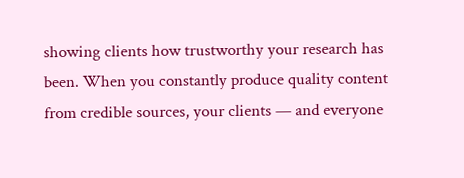showing clients how trustworthy your research has been. When you constantly produce quality content from credible sources, your clients — and everyone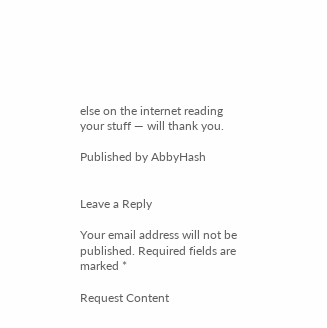else on the internet reading your stuff — will thank you.

Published by AbbyHash


Leave a Reply

Your email address will not be published. Required fields are marked *

Request Content